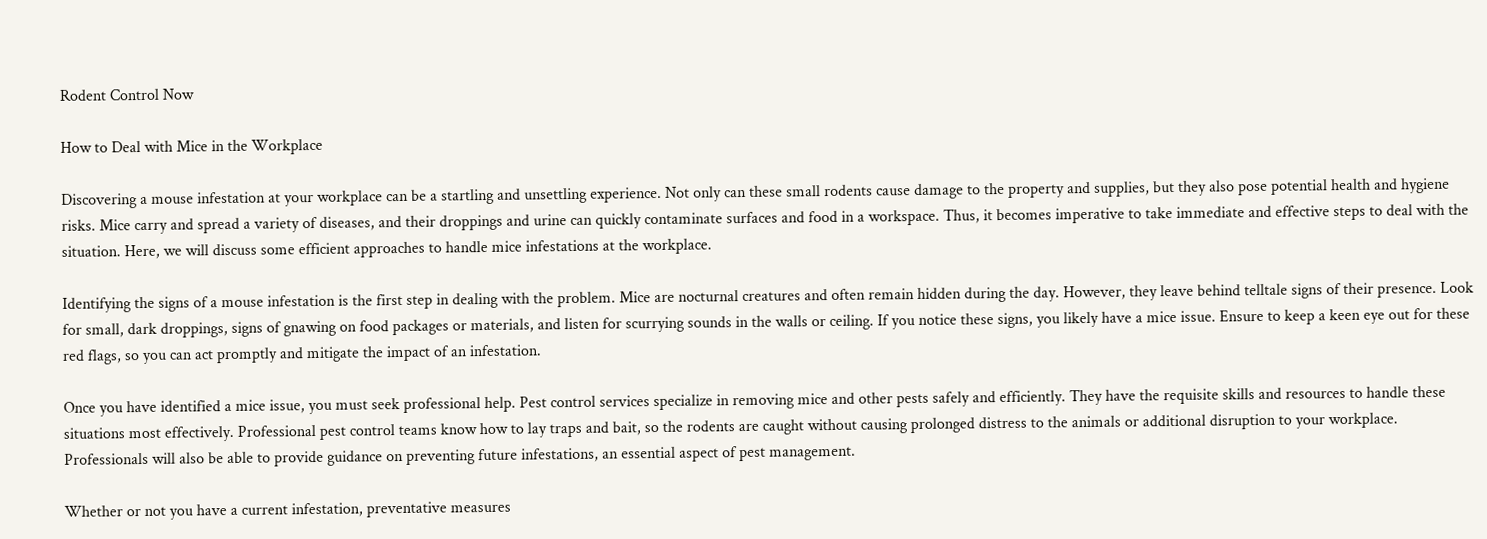Rodent Control Now

How to Deal with Mice in the Workplace

Discovering a mouse infestation at your workplace can be a startling and unsettling experience. Not only can these small rodents cause damage to the property and supplies, but they also pose potential health and hygiene risks. Mice carry and spread a variety of diseases, and their droppings and urine can quickly contaminate surfaces and food in a workspace. Thus, it becomes imperative to take immediate and effective steps to deal with the situation. Here, we will discuss some efficient approaches to handle mice infestations at the workplace.

Identifying the signs of a mouse infestation is the first step in dealing with the problem. Mice are nocturnal creatures and often remain hidden during the day. However, they leave behind telltale signs of their presence. Look for small, dark droppings, signs of gnawing on food packages or materials, and listen for scurrying sounds in the walls or ceiling. If you notice these signs, you likely have a mice issue. Ensure to keep a keen eye out for these red flags, so you can act promptly and mitigate the impact of an infestation.

Once you have identified a mice issue, you must seek professional help. Pest control services specialize in removing mice and other pests safely and efficiently. They have the requisite skills and resources to handle these situations most effectively. Professional pest control teams know how to lay traps and bait, so the rodents are caught without causing prolonged distress to the animals or additional disruption to your workplace. Professionals will also be able to provide guidance on preventing future infestations, an essential aspect of pest management.

Whether or not you have a current infestation, preventative measures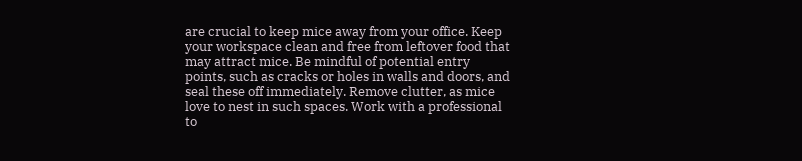are crucial to keep mice away from your office. Keep your workspace clean and free from leftover food that may attract mice. Be mindful of potential entry points, such as cracks or holes in walls and doors, and seal these off immediately. Remove clutter, as mice love to nest in such spaces. Work with a professional to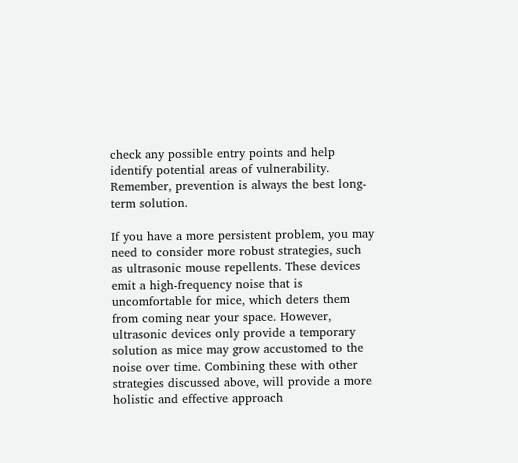check any possible entry points and help identify potential areas of vulnerability. Remember, prevention is always the best long-term solution.

If you have a more persistent problem, you may need to consider more robust strategies, such as ultrasonic mouse repellents. These devices emit a high-frequency noise that is uncomfortable for mice, which deters them from coming near your space. However, ultrasonic devices only provide a temporary solution as mice may grow accustomed to the noise over time. Combining these with other strategies discussed above, will provide a more holistic and effective approach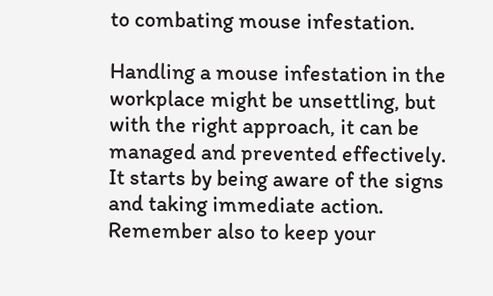to combating mouse infestation.

Handling a mouse infestation in the workplace might be unsettling, but with the right approach, it can be managed and prevented effectively. It starts by being aware of the signs and taking immediate action. Remember also to keep your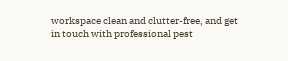workspace clean and clutter-free, and get in touch with professional pest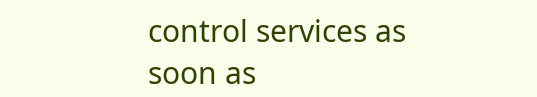control services as soon as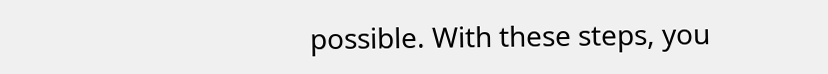possible. With these steps, you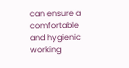can ensure a comfortable and hygienic working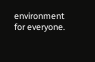environment for everyone.